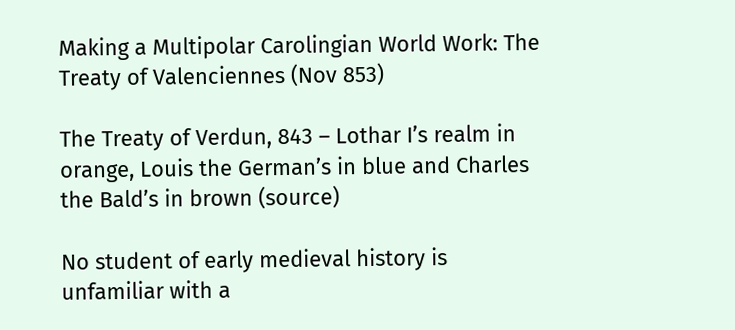Making a Multipolar Carolingian World Work: The Treaty of Valenciennes (Nov 853)

The Treaty of Verdun, 843 – Lothar I’s realm in orange, Louis the German’s in blue and Charles the Bald’s in brown (source)

No student of early medieval history is unfamiliar with a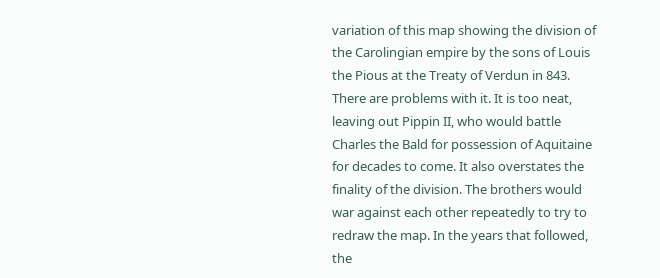variation of this map showing the division of the Carolingian empire by the sons of Louis the Pious at the Treaty of Verdun in 843. There are problems with it. It is too neat, leaving out Pippin II, who would battle Charles the Bald for possession of Aquitaine for decades to come. It also overstates the finality of the division. The brothers would war against each other repeatedly to try to redraw the map. In the years that followed, the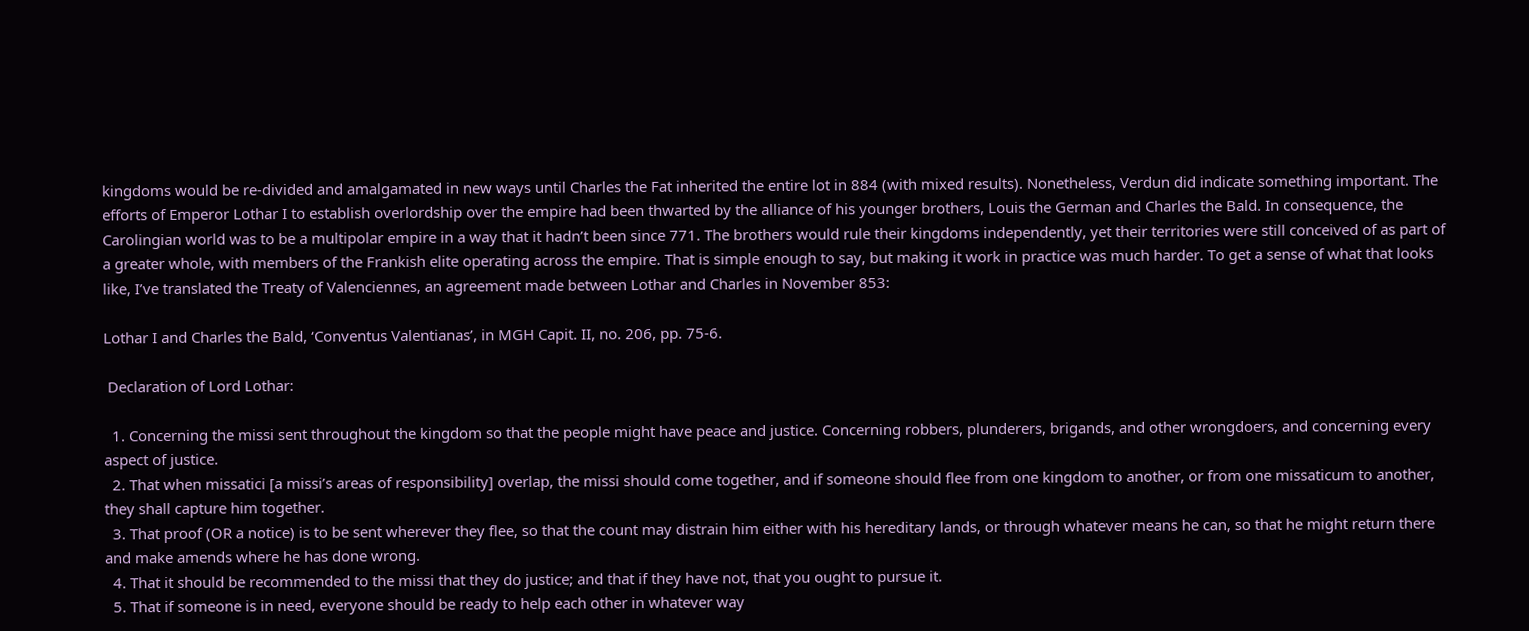kingdoms would be re-divided and amalgamated in new ways until Charles the Fat inherited the entire lot in 884 (with mixed results). Nonetheless, Verdun did indicate something important. The efforts of Emperor Lothar I to establish overlordship over the empire had been thwarted by the alliance of his younger brothers, Louis the German and Charles the Bald. In consequence, the Carolingian world was to be a multipolar empire in a way that it hadn’t been since 771. The brothers would rule their kingdoms independently, yet their territories were still conceived of as part of a greater whole, with members of the Frankish elite operating across the empire. That is simple enough to say, but making it work in practice was much harder. To get a sense of what that looks like, I’ve translated the Treaty of Valenciennes, an agreement made between Lothar and Charles in November 853:

Lothar I and Charles the Bald, ‘Conventus Valentianas’, in MGH Capit. II, no. 206, pp. 75-6.

 Declaration of Lord Lothar:

  1. Concerning the missi sent throughout the kingdom so that the people might have peace and justice. Concerning robbers, plunderers, brigands, and other wrongdoers, and concerning every aspect of justice.
  2. That when missatici [a missi’s areas of responsibility] overlap, the missi should come together, and if someone should flee from one kingdom to another, or from one missaticum to another, they shall capture him together.
  3. That proof (OR a notice) is to be sent wherever they flee, so that the count may distrain him either with his hereditary lands, or through whatever means he can, so that he might return there and make amends where he has done wrong.
  4. That it should be recommended to the missi that they do justice; and that if they have not, that you ought to pursue it.
  5. That if someone is in need, everyone should be ready to help each other in whatever way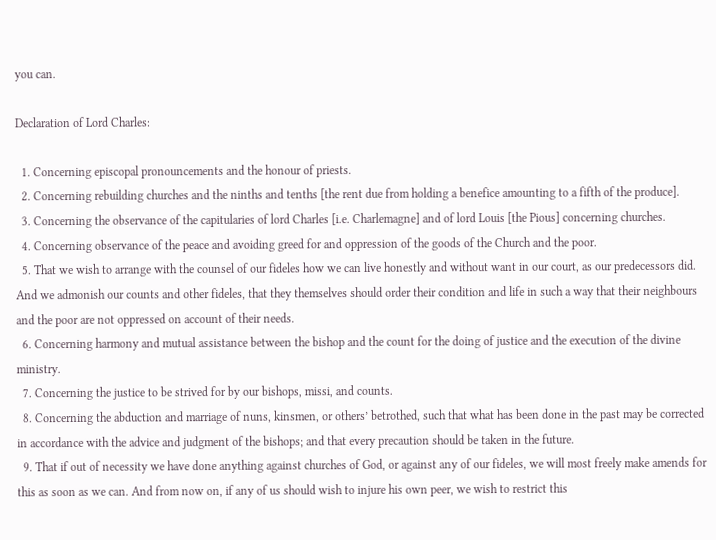you can.

Declaration of Lord Charles:

  1. Concerning episcopal pronouncements and the honour of priests.
  2. Concerning rebuilding churches and the ninths and tenths [the rent due from holding a benefice amounting to a fifth of the produce].
  3. Concerning the observance of the capitularies of lord Charles [i.e. Charlemagne] and of lord Louis [the Pious] concerning churches.
  4. Concerning observance of the peace and avoiding greed for and oppression of the goods of the Church and the poor.
  5. That we wish to arrange with the counsel of our fideles how we can live honestly and without want in our court, as our predecessors did. And we admonish our counts and other fideles, that they themselves should order their condition and life in such a way that their neighbours and the poor are not oppressed on account of their needs.
  6. Concerning harmony and mutual assistance between the bishop and the count for the doing of justice and the execution of the divine ministry.
  7. Concerning the justice to be strived for by our bishops, missi, and counts.
  8. Concerning the abduction and marriage of nuns, kinsmen, or others’ betrothed, such that what has been done in the past may be corrected in accordance with the advice and judgment of the bishops; and that every precaution should be taken in the future.
  9. That if out of necessity we have done anything against churches of God, or against any of our fideles, we will most freely make amends for this as soon as we can. And from now on, if any of us should wish to injure his own peer, we wish to restrict this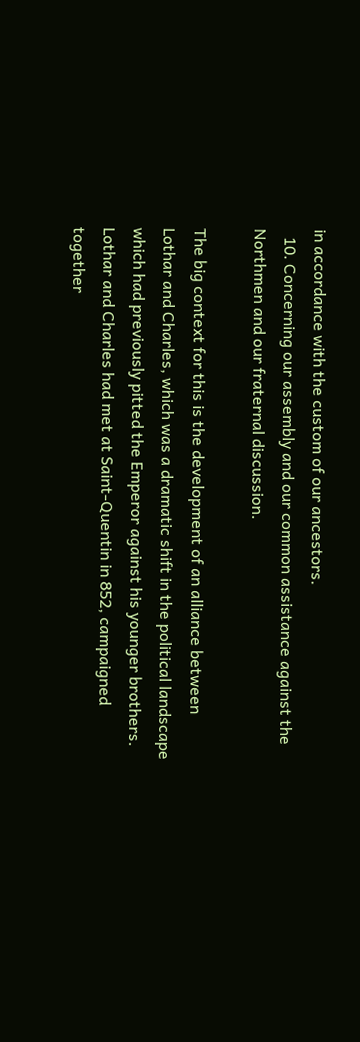in accordance with the custom of our ancestors.
  10. Concerning our assembly and our common assistance against the Northmen and our fraternal discussion.

The big context for this is the development of an alliance between Lothar and Charles, which was a dramatic shift in the political landscape which had previously pitted the Emperor against his younger brothers. Lothar and Charles had met at Saint-Quentin in 852, campaigned together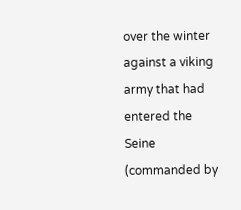over the winter against a viking army that had entered the Seine (commanded by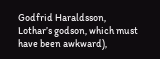Godfrid Haraldsson, Lothar’s godson, which must have been awkward),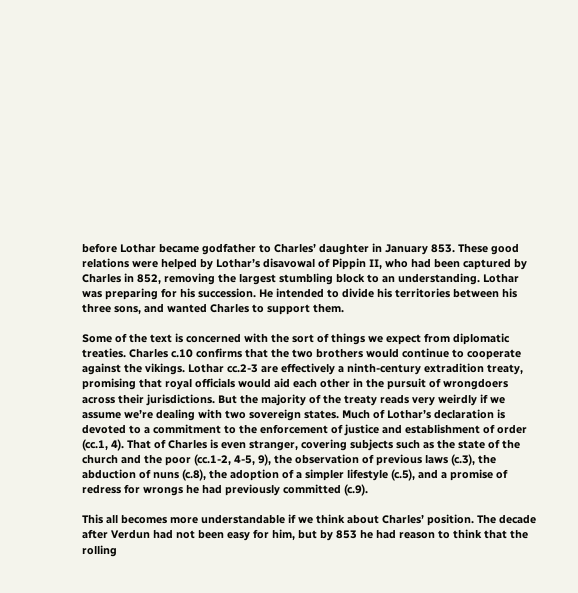before Lothar became godfather to Charles’ daughter in January 853. These good relations were helped by Lothar’s disavowal of Pippin II, who had been captured by Charles in 852, removing the largest stumbling block to an understanding. Lothar was preparing for his succession. He intended to divide his territories between his three sons, and wanted Charles to support them.

Some of the text is concerned with the sort of things we expect from diplomatic treaties. Charles c.10 confirms that the two brothers would continue to cooperate against the vikings. Lothar cc.2-3 are effectively a ninth-century extradition treaty, promising that royal officials would aid each other in the pursuit of wrongdoers across their jurisdictions. But the majority of the treaty reads very weirdly if we assume we’re dealing with two sovereign states. Much of Lothar’s declaration is devoted to a commitment to the enforcement of justice and establishment of order (cc.1, 4). That of Charles is even stranger, covering subjects such as the state of the church and the poor (cc.1-2, 4-5, 9), the observation of previous laws (c.3), the abduction of nuns (c.8), the adoption of a simpler lifestyle (c.5), and a promise of redress for wrongs he had previously committed (c.9).

This all becomes more understandable if we think about Charles’ position. The decade after Verdun had not been easy for him, but by 853 he had reason to think that the rolling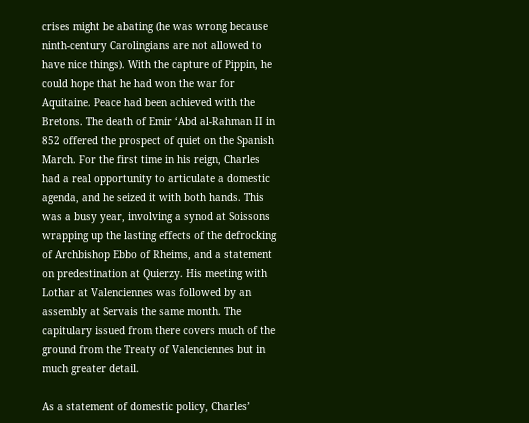crises might be abating (he was wrong because ninth-century Carolingians are not allowed to have nice things). With the capture of Pippin, he could hope that he had won the war for Aquitaine. Peace had been achieved with the Bretons. The death of Emir ‘Abd al-Rahman II in 852 offered the prospect of quiet on the Spanish March. For the first time in his reign, Charles had a real opportunity to articulate a domestic agenda, and he seized it with both hands. This was a busy year, involving a synod at Soissons wrapping up the lasting effects of the defrocking of Archbishop Ebbo of Rheims, and a statement on predestination at Quierzy. His meeting with Lothar at Valenciennes was followed by an assembly at Servais the same month. The capitulary issued from there covers much of the ground from the Treaty of Valenciennes but in much greater detail.

As a statement of domestic policy, Charles’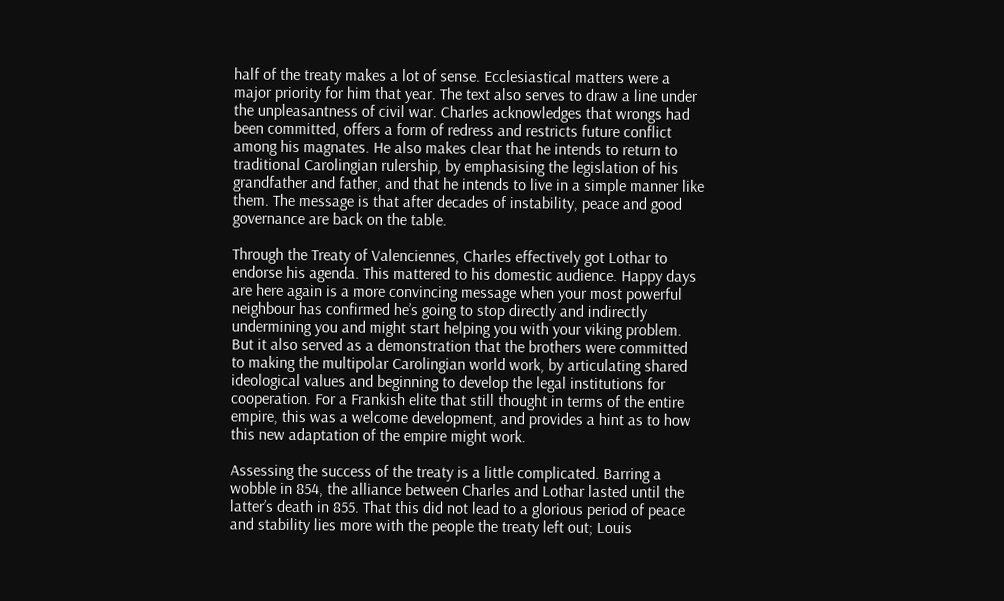half of the treaty makes a lot of sense. Ecclesiastical matters were a major priority for him that year. The text also serves to draw a line under the unpleasantness of civil war. Charles acknowledges that wrongs had been committed, offers a form of redress and restricts future conflict among his magnates. He also makes clear that he intends to return to traditional Carolingian rulership, by emphasising the legislation of his grandfather and father, and that he intends to live in a simple manner like them. The message is that after decades of instability, peace and good governance are back on the table.

Through the Treaty of Valenciennes, Charles effectively got Lothar to endorse his agenda. This mattered to his domestic audience. Happy days are here again is a more convincing message when your most powerful neighbour has confirmed he’s going to stop directly and indirectly undermining you and might start helping you with your viking problem. But it also served as a demonstration that the brothers were committed to making the multipolar Carolingian world work, by articulating shared ideological values and beginning to develop the legal institutions for cooperation. For a Frankish elite that still thought in terms of the entire empire, this was a welcome development, and provides a hint as to how this new adaptation of the empire might work.

Assessing the success of the treaty is a little complicated. Barring a wobble in 854, the alliance between Charles and Lothar lasted until the latter’s death in 855. That this did not lead to a glorious period of peace and stability lies more with the people the treaty left out; Louis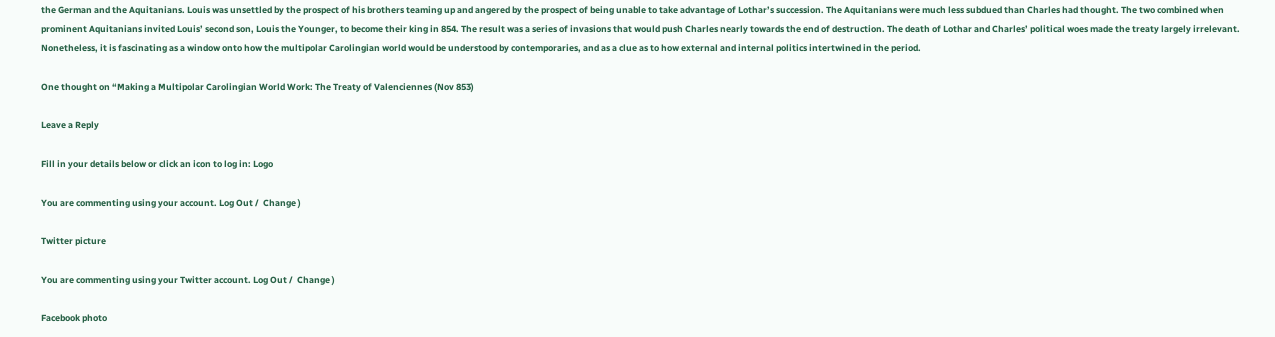the German and the Aquitanians. Louis was unsettled by the prospect of his brothers teaming up and angered by the prospect of being unable to take advantage of Lothar’s succession. The Aquitanians were much less subdued than Charles had thought. The two combined when prominent Aquitanians invited Louis’ second son, Louis the Younger, to become their king in 854. The result was a series of invasions that would push Charles nearly towards the end of destruction. The death of Lothar and Charles’ political woes made the treaty largely irrelevant. Nonetheless, it is fascinating as a window onto how the multipolar Carolingian world would be understood by contemporaries, and as a clue as to how external and internal politics intertwined in the period.

One thought on “Making a Multipolar Carolingian World Work: The Treaty of Valenciennes (Nov 853)

Leave a Reply

Fill in your details below or click an icon to log in: Logo

You are commenting using your account. Log Out /  Change )

Twitter picture

You are commenting using your Twitter account. Log Out /  Change )

Facebook photo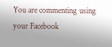You are commenting using your Facebook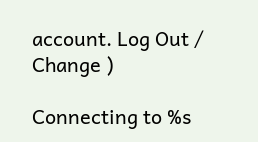account. Log Out /  Change )

Connecting to %s